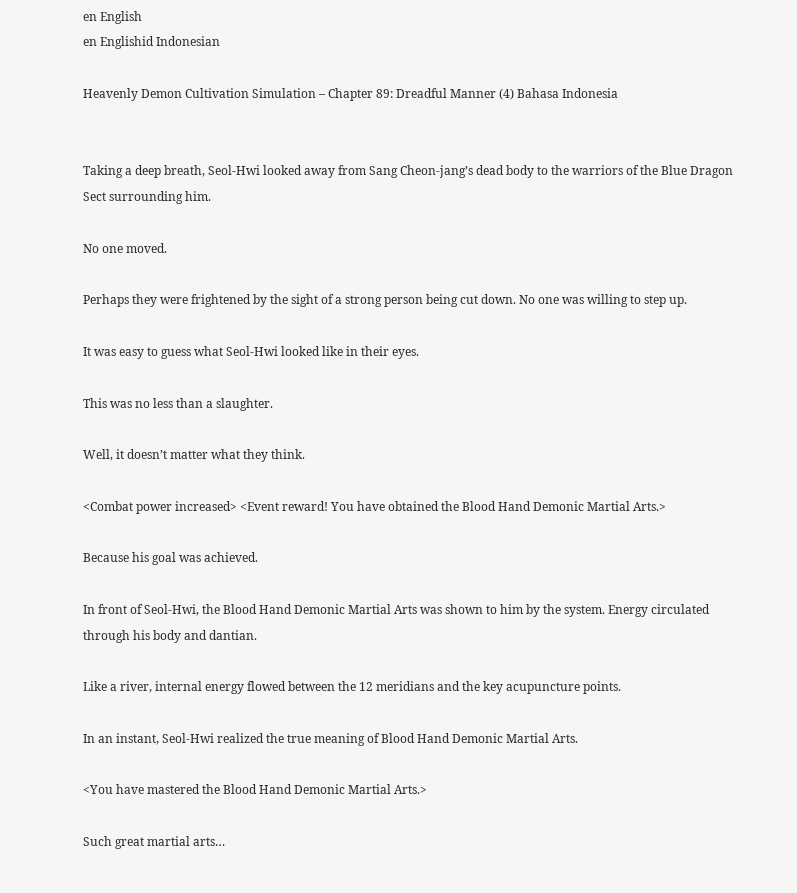en English
en Englishid Indonesian

Heavenly Demon Cultivation Simulation – Chapter 89: Dreadful Manner (4) Bahasa Indonesia


Taking a deep breath, Seol-Hwi looked away from Sang Cheon-jang’s dead body to the warriors of the Blue Dragon Sect surrounding him.

No one moved.

Perhaps they were frightened by the sight of a strong person being cut down. No one was willing to step up.

It was easy to guess what Seol-Hwi looked like in their eyes.

This was no less than a slaughter.

Well, it doesn’t matter what they think.

<Combat power increased> <Event reward! You have obtained the Blood Hand Demonic Martial Arts.>

Because his goal was achieved.

In front of Seol-Hwi, the Blood Hand Demonic Martial Arts was shown to him by the system. Energy circulated through his body and dantian.

Like a river, internal energy flowed between the 12 meridians and the key acupuncture points.

In an instant, Seol-Hwi realized the true meaning of Blood Hand Demonic Martial Arts.

<You have mastered the Blood Hand Demonic Martial Arts.>

Such great martial arts…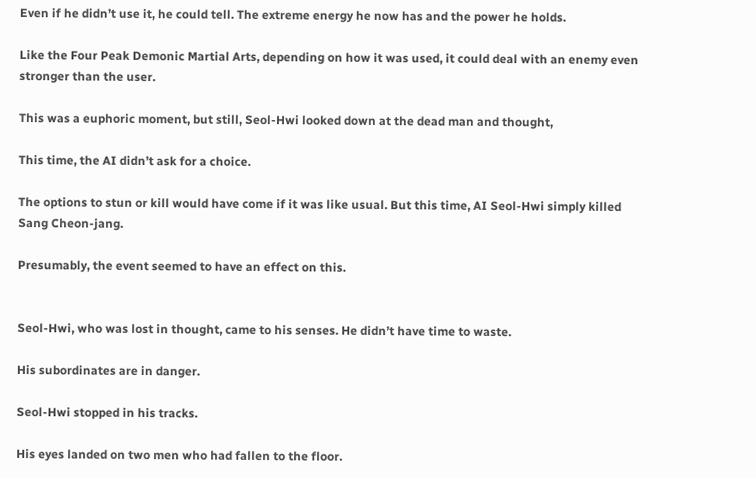Even if he didn’t use it, he could tell. The extreme energy he now has and the power he holds.

Like the Four Peak Demonic Martial Arts, depending on how it was used, it could deal with an enemy even stronger than the user.

This was a euphoric moment, but still, Seol-Hwi looked down at the dead man and thought,

This time, the AI didn’t ask for a choice.

The options to stun or kill would have come if it was like usual. But this time, AI Seol-Hwi simply killed Sang Cheon-jang.

Presumably, the event seemed to have an effect on this.


Seol-Hwi, who was lost in thought, came to his senses. He didn’t have time to waste.

His subordinates are in danger.

Seol-Hwi stopped in his tracks.

His eyes landed on two men who had fallen to the floor.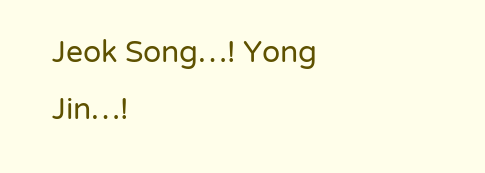Jeok Song…! Yong Jin…!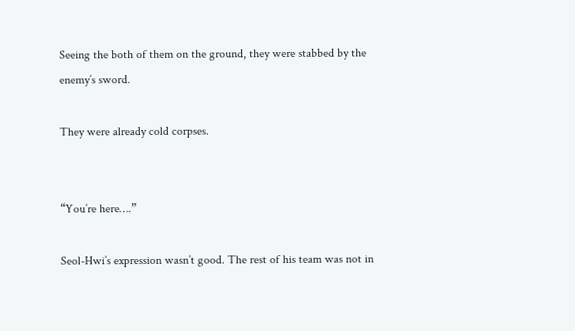Seeing the both of them on the ground, they were stabbed by the enemy’s sword.

They were already cold corpses.


“You’re here….”

Seol-Hwi’s expression wasn’t good. The rest of his team was not in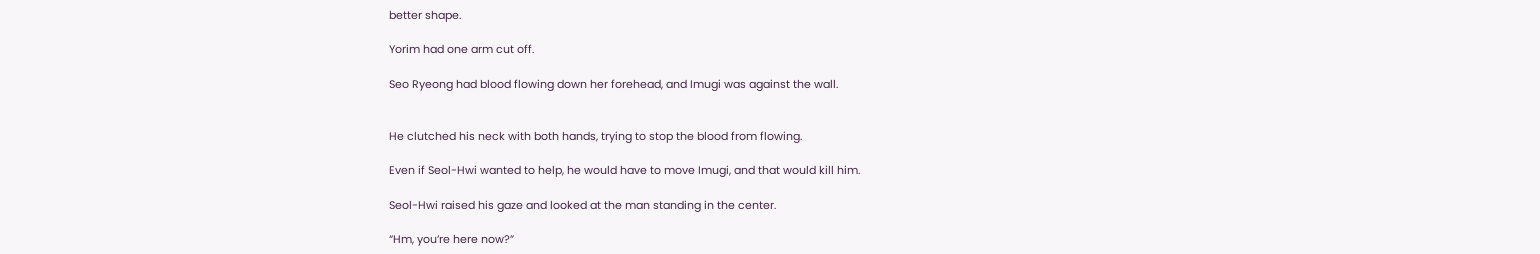better shape.

Yorim had one arm cut off.

Seo Ryeong had blood flowing down her forehead, and Imugi was against the wall.


He clutched his neck with both hands, trying to stop the blood from flowing.

Even if Seol-Hwi wanted to help, he would have to move Imugi, and that would kill him.

Seol-Hwi raised his gaze and looked at the man standing in the center.

“Hm, you’re here now?”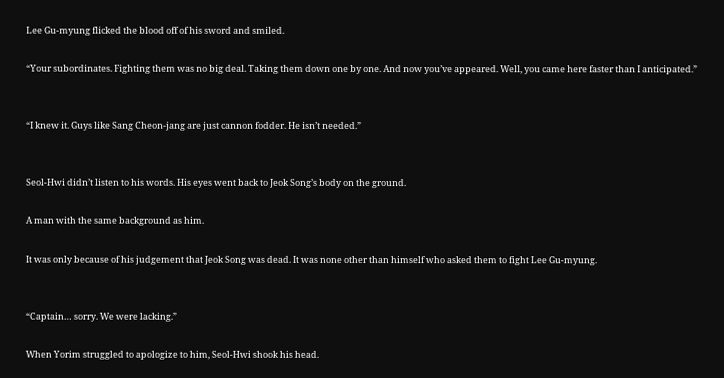Lee Gu-myung flicked the blood off of his sword and smiled.

“Your subordinates. Fighting them was no big deal. Taking them down one by one. And now you’ve appeared. Well, you came here faster than I anticipated.”


“I knew it. Guys like Sang Cheon-jang are just cannon fodder. He isn’t needed.”


Seol-Hwi didn’t listen to his words. His eyes went back to Jeok Song’s body on the ground.

A man with the same background as him.

It was only because of his judgement that Jeok Song was dead. It was none other than himself who asked them to fight Lee Gu-myung.


“Captain… sorry. We were lacking.”

When Yorim struggled to apologize to him, Seol-Hwi shook his head.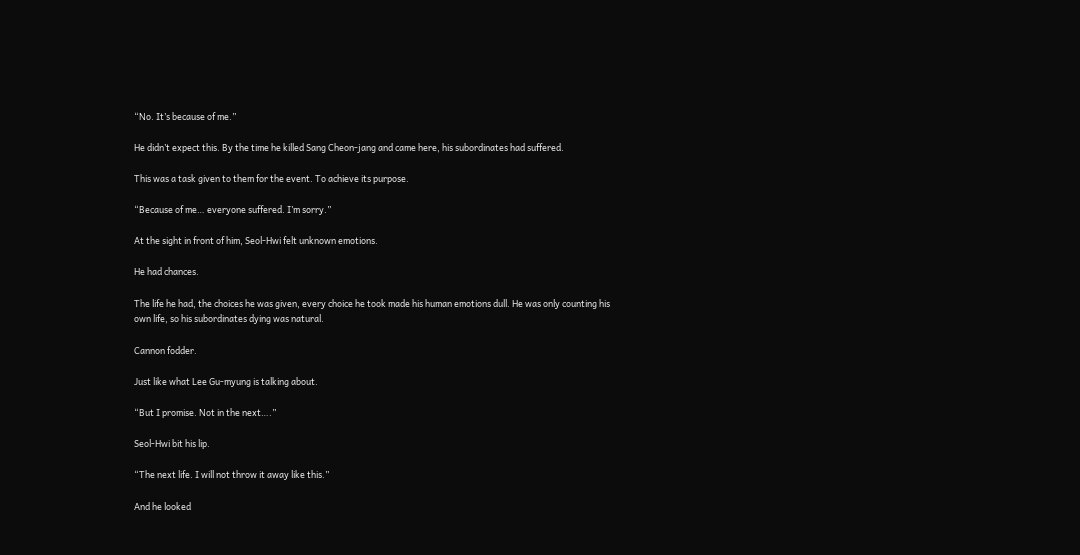“No. It’s because of me.”

He didn’t expect this. By the time he killed Sang Cheon-jang and came here, his subordinates had suffered.

This was a task given to them for the event. To achieve its purpose.

“Because of me… everyone suffered. I’m sorry.”

At the sight in front of him, Seol-Hwi felt unknown emotions.

He had chances.

The life he had, the choices he was given, every choice he took made his human emotions dull. He was only counting his own life, so his subordinates dying was natural.

Cannon fodder.

Just like what Lee Gu-myung is talking about.

“But I promise. Not in the next….”

Seol-Hwi bit his lip.

“The next life. I will not throw it away like this.”

And he looked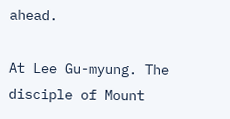ahead.

At Lee Gu-myung. The disciple of Mount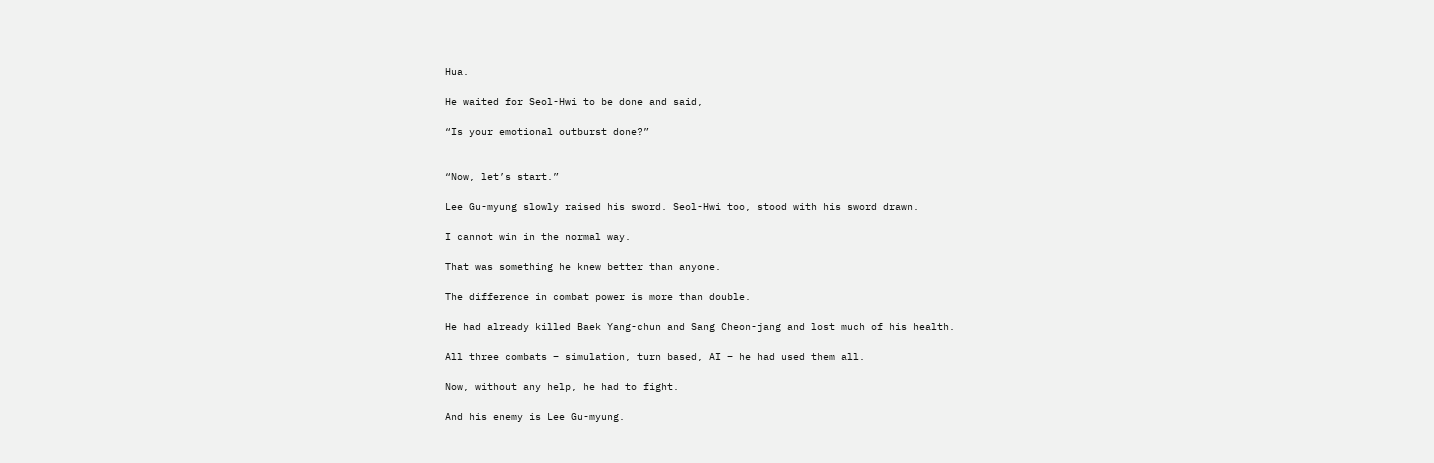Hua.

He waited for Seol-Hwi to be done and said,

“Is your emotional outburst done?”


“Now, let’s start.”

Lee Gu-myung slowly raised his sword. Seol-Hwi too, stood with his sword drawn.

I cannot win in the normal way.

That was something he knew better than anyone.

The difference in combat power is more than double.

He had already killed Baek Yang-chun and Sang Cheon-jang and lost much of his health.

All three combats – simulation, turn based, AI – he had used them all.

Now, without any help, he had to fight.

And his enemy is Lee Gu-myung.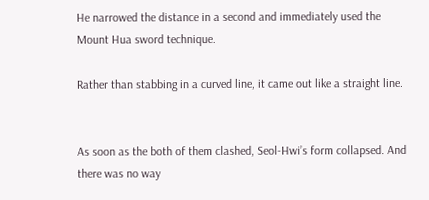He narrowed the distance in a second and immediately used the Mount Hua sword technique.

Rather than stabbing in a curved line, it came out like a straight line.


As soon as the both of them clashed, Seol-Hwi’s form collapsed. And there was no way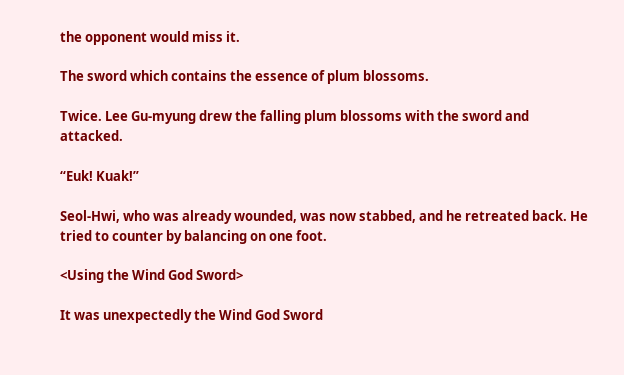the opponent would miss it.

The sword which contains the essence of plum blossoms.

Twice. Lee Gu-myung drew the falling plum blossoms with the sword and attacked.

“Euk! Kuak!”

Seol-Hwi, who was already wounded, was now stabbed, and he retreated back. He tried to counter by balancing on one foot.

<Using the Wind God Sword>

It was unexpectedly the Wind God Sword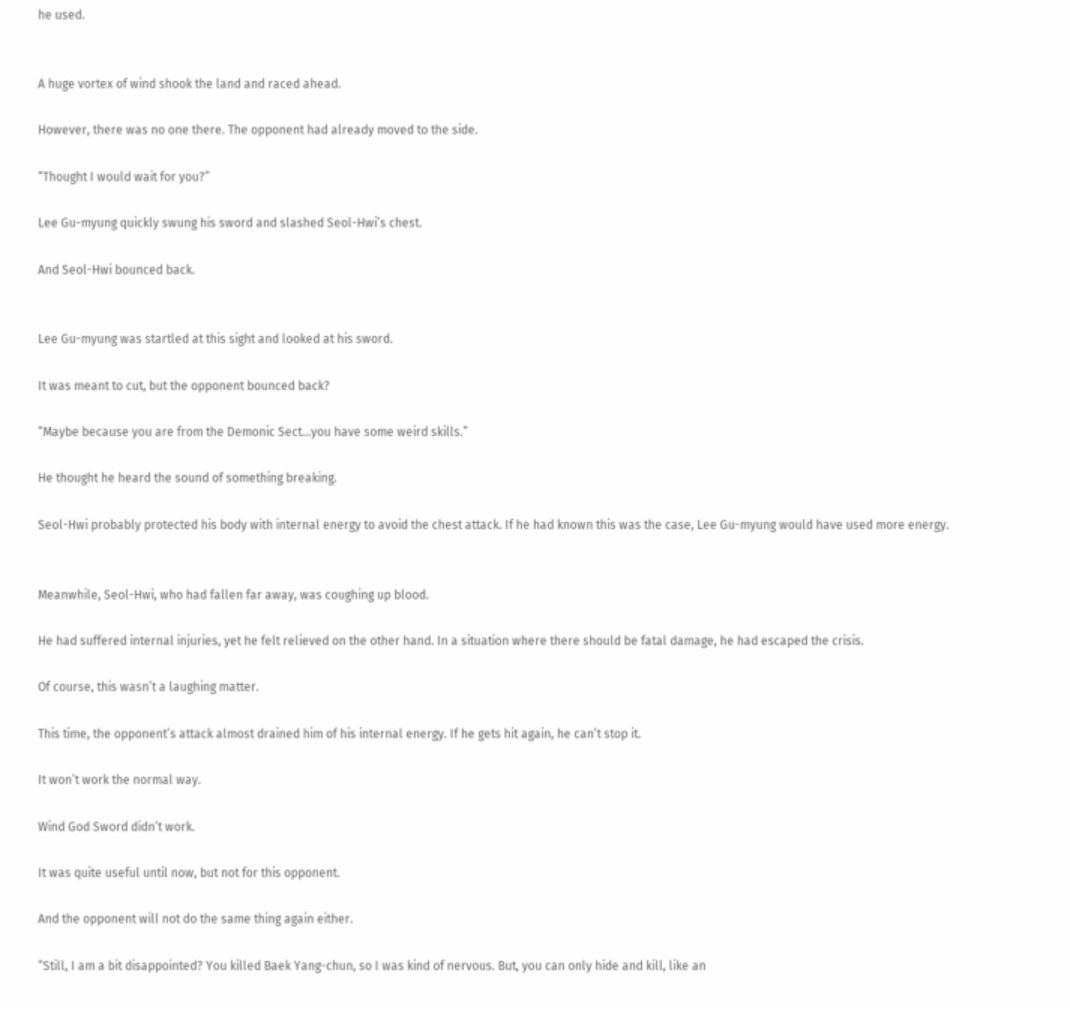he used.


A huge vortex of wind shook the land and raced ahead.

However, there was no one there. The opponent had already moved to the side.

“Thought I would wait for you?”

Lee Gu-myung quickly swung his sword and slashed Seol-Hwi’s chest.

And Seol-Hwi bounced back.


Lee Gu-myung was startled at this sight and looked at his sword.

It was meant to cut, but the opponent bounced back?

“Maybe because you are from the Demonic Sect…you have some weird skills.”

He thought he heard the sound of something breaking.

Seol-Hwi probably protected his body with internal energy to avoid the chest attack. If he had known this was the case, Lee Gu-myung would have used more energy.


Meanwhile, Seol-Hwi, who had fallen far away, was coughing up blood.

He had suffered internal injuries, yet he felt relieved on the other hand. In a situation where there should be fatal damage, he had escaped the crisis.

Of course, this wasn’t a laughing matter.

This time, the opponent’s attack almost drained him of his internal energy. If he gets hit again, he can’t stop it.

It won’t work the normal way.

Wind God Sword didn’t work.

It was quite useful until now, but not for this opponent.

And the opponent will not do the same thing again either.

“Still, I am a bit disappointed? You killed Baek Yang-chun, so I was kind of nervous. But, you can only hide and kill, like an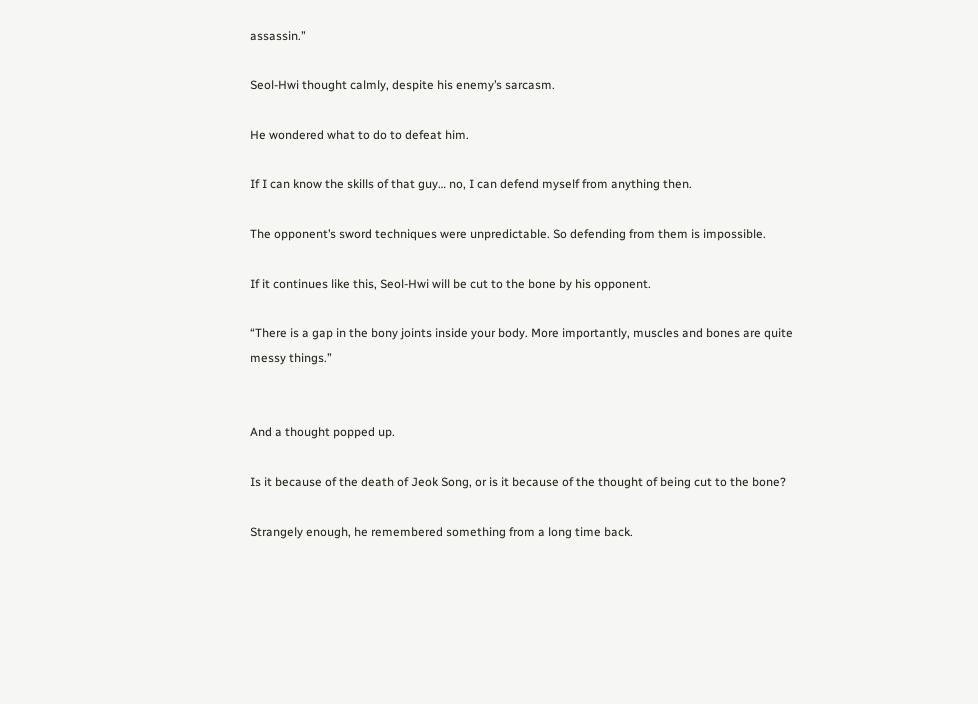assassin.”

Seol-Hwi thought calmly, despite his enemy’s sarcasm.

He wondered what to do to defeat him.

If I can know the skills of that guy… no, I can defend myself from anything then.

The opponent’s sword techniques were unpredictable. So defending from them is impossible.

If it continues like this, Seol-Hwi will be cut to the bone by his opponent.

“There is a gap in the bony joints inside your body. More importantly, muscles and bones are quite messy things.”


And a thought popped up.

Is it because of the death of Jeok Song, or is it because of the thought of being cut to the bone?

Strangely enough, he remembered something from a long time back.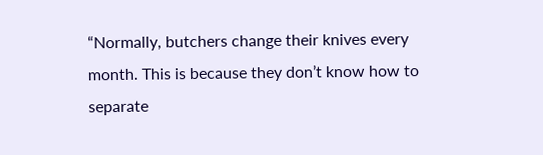“Normally, butchers change their knives every month. This is because they don’t know how to separate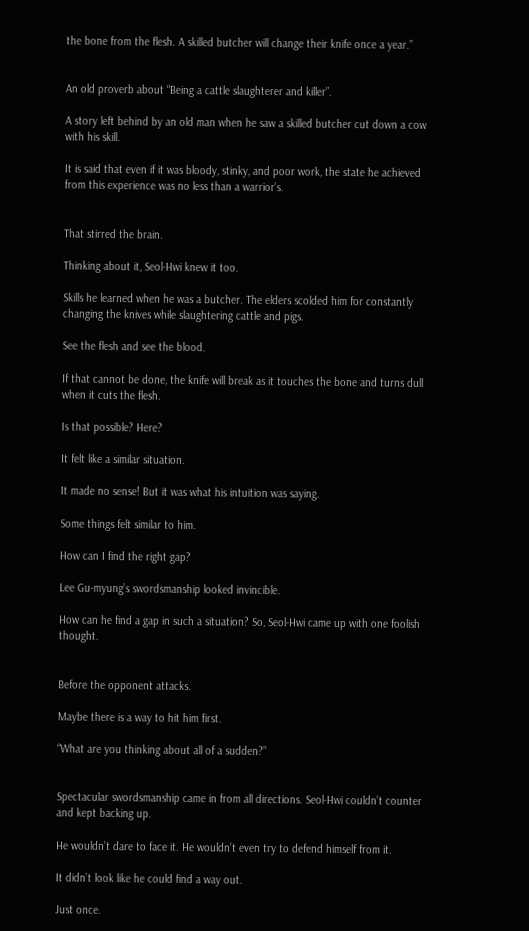the bone from the flesh. A skilled butcher will change their knife once a year.”


An old proverb about “Being a cattle slaughterer and killer”.

A story left behind by an old man when he saw a skilled butcher cut down a cow with his skill.

It is said that even if it was bloody, stinky, and poor work, the state he achieved from this experience was no less than a warrior’s.


That stirred the brain.

Thinking about it, Seol-Hwi knew it too.

Skills he learned when he was a butcher. The elders scolded him for constantly changing the knives while slaughtering cattle and pigs.

See the flesh and see the blood.

If that cannot be done, the knife will break as it touches the bone and turns dull when it cuts the flesh.

Is that possible? Here?

It felt like a similar situation.

It made no sense! But it was what his intuition was saying.

Some things felt similar to him.

How can I find the right gap?

Lee Gu-myung’s swordsmanship looked invincible.

How can he find a gap in such a situation? So, Seol-Hwi came up with one foolish thought.


Before the opponent attacks.

Maybe there is a way to hit him first.

“What are you thinking about all of a sudden?”


Spectacular swordsmanship came in from all directions. Seol-Hwi couldn’t counter and kept backing up.

He wouldn’t dare to face it. He wouldn’t even try to defend himself from it.

It didn’t look like he could find a way out.

Just once.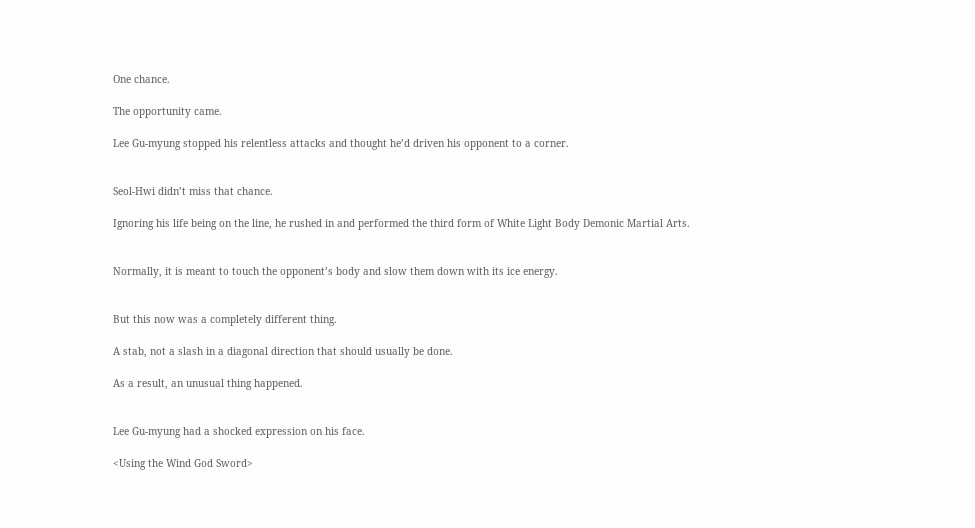One chance.

The opportunity came.

Lee Gu-myung stopped his relentless attacks and thought he’d driven his opponent to a corner.


Seol-Hwi didn’t miss that chance.

Ignoring his life being on the line, he rushed in and performed the third form of White Light Body Demonic Martial Arts.


Normally, it is meant to touch the opponent’s body and slow them down with its ice energy.


But this now was a completely different thing.

A stab, not a slash in a diagonal direction that should usually be done.

As a result, an unusual thing happened.


Lee Gu-myung had a shocked expression on his face.

<Using the Wind God Sword>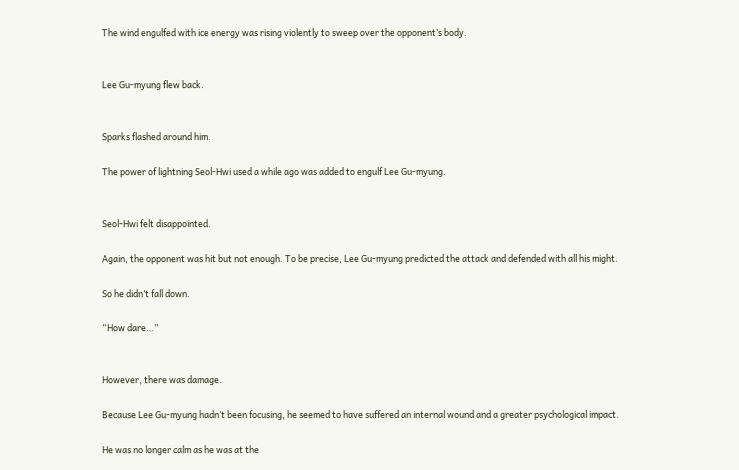The wind engulfed with ice energy was rising violently to sweep over the opponent’s body.


Lee Gu-myung flew back.


Sparks flashed around him.

The power of lightning Seol-Hwi used a while ago was added to engulf Lee Gu-myung.


Seol-Hwi felt disappointed.

Again, the opponent was hit but not enough. To be precise, Lee Gu-myung predicted the attack and defended with all his might.

So he didn’t fall down.

“How dare…”


However, there was damage.

Because Lee Gu-myung hadn’t been focusing, he seemed to have suffered an internal wound and a greater psychological impact.

He was no longer calm as he was at the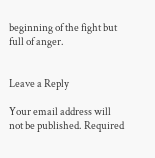beginning of the fight but full of anger.


Leave a Reply

Your email address will not be published. Required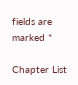fields are marked *

Chapter List